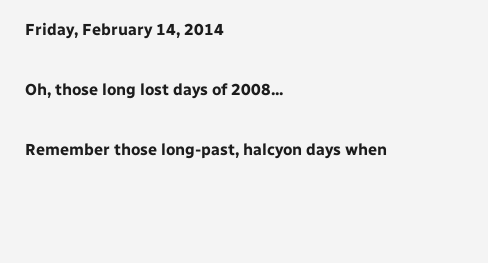Friday, February 14, 2014

Oh, those long lost days of 2008...

Remember those long-past, halcyon days when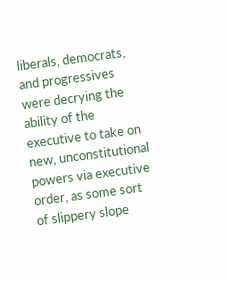liberals, democrats, and progressives were decrying the ability of the executive to take on new, unconstitutional powers via executive order, as some sort of slippery slope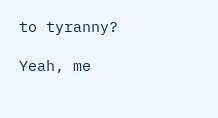to tyranny?

Yeah, me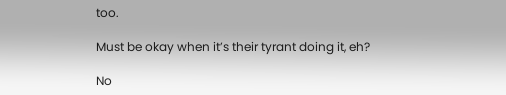too.

Must be okay when it’s their tyrant doing it, eh?

No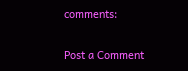comments:

Post a Comment